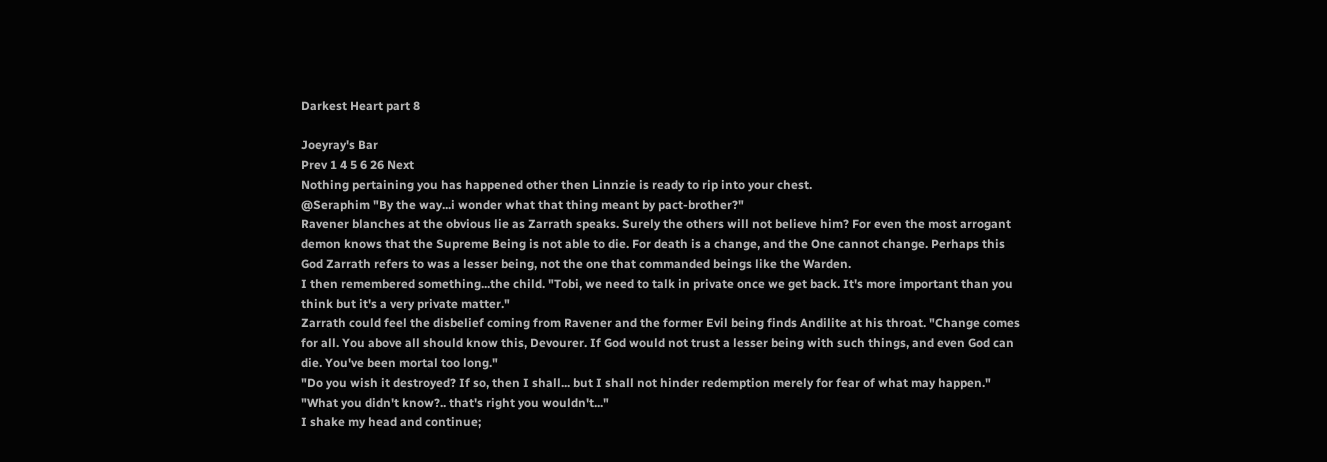Darkest Heart part 8

Joeyray's Bar
Prev 1 4 5 6 26 Next
Nothing pertaining you has happened other then Linnzie is ready to rip into your chest.
@Seraphim "By the way...i wonder what that thing meant by pact-brother?"
Ravener blanches at the obvious lie as Zarrath speaks. Surely the others will not believe him? For even the most arrogant demon knows that the Supreme Being is not able to die. For death is a change, and the One cannot change. Perhaps this God Zarrath refers to was a lesser being, not the one that commanded beings like the Warden.
I then remembered something...the child. "Tobi, we need to talk in private once we get back. It's more important than you think but it's a very private matter."
Zarrath could feel the disbelief coming from Ravener and the former Evil being finds Andilite at his throat. "Change comes for all. You above all should know this, Devourer. If God would not trust a lesser being with such things, and even God can die. You've been mortal too long."
"Do you wish it destroyed? If so, then I shall... but I shall not hinder redemption merely for fear of what may happen."
"What you didn't know?.. that's right you wouldn't..."
I shake my head and continue;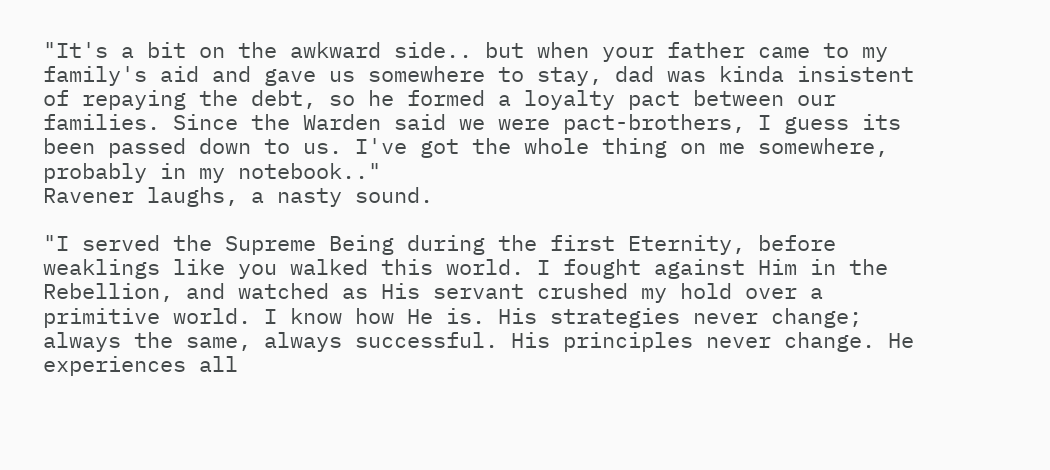"It's a bit on the awkward side.. but when your father came to my family's aid and gave us somewhere to stay, dad was kinda insistent of repaying the debt, so he formed a loyalty pact between our families. Since the Warden said we were pact-brothers, I guess its been passed down to us. I've got the whole thing on me somewhere, probably in my notebook.."
Ravener laughs, a nasty sound.

"I served the Supreme Being during the first Eternity, before weaklings like you walked this world. I fought against Him in the Rebellion, and watched as His servant crushed my hold over a primitive world. I know how He is. His strategies never change; always the same, always successful. His principles never change. He experiences all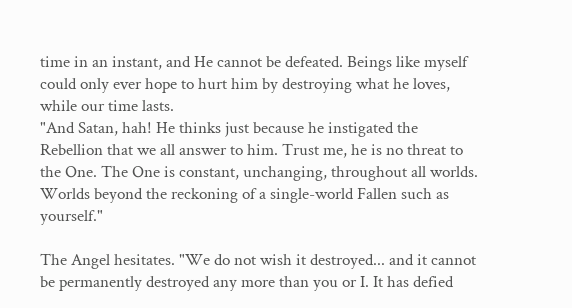time in an instant, and He cannot be defeated. Beings like myself could only ever hope to hurt him by destroying what he loves, while our time lasts.
"And Satan, hah! He thinks just because he instigated the Rebellion that we all answer to him. Trust me, he is no threat to the One. The One is constant, unchanging, throughout all worlds. Worlds beyond the reckoning of a single-world Fallen such as yourself."

The Angel hesitates. "We do not wish it destroyed... and it cannot be permanently destroyed any more than you or I. It has defied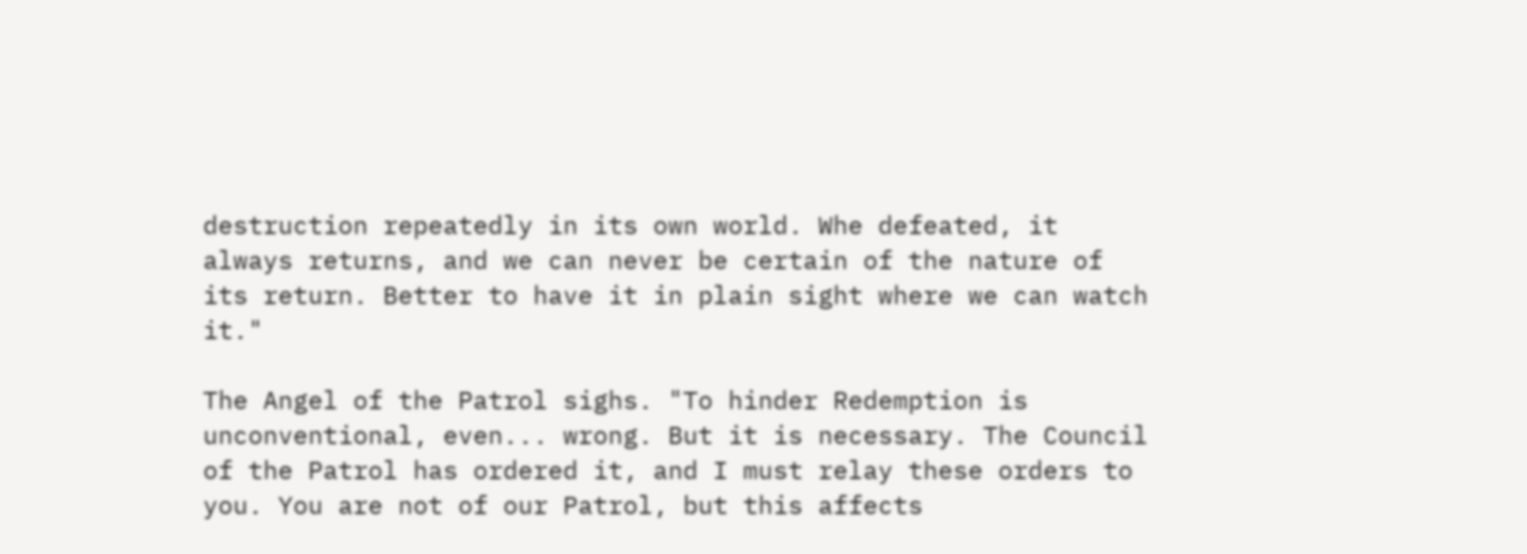destruction repeatedly in its own world. Whe defeated, it always returns, and we can never be certain of the nature of its return. Better to have it in plain sight where we can watch it."

The Angel of the Patrol sighs. "To hinder Redemption is unconventional, even... wrong. But it is necessary. The Council of the Patrol has ordered it, and I must relay these orders to you. You are not of our Patrol, but this affects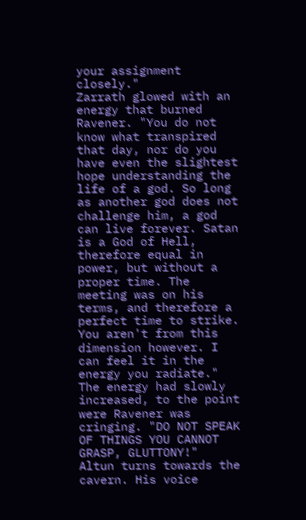your assignment closely."
Zarrath glowed with an energy that burned Ravener. "You do not know what transpired that day, nor do you have even the slightest hope understanding the life of a god. So long as another god does not challenge him, a god can live forever. Satan is a God of Hell, therefore equal in power, but without a proper time. The meeting was on his terms, and therefore a perfect time to strike. You aren't from this dimension however. I can feel it in the energy you radiate." The energy had slowly increased, to the point were Ravener was cringing. "DO NOT SPEAK OF THINGS YOU CANNOT GRASP, GLUTTONY!"
Altun turns towards the cavern. His voice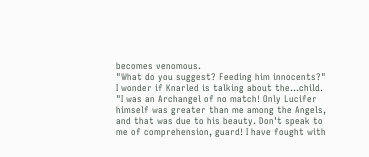becomes venomous.
"What do you suggest? Feeding him innocents?"
I wonder if Knarled is talking about the...child.
"I was an Archangel of no match! Only Lucifer himself was greater than me among the Angels, and that was due to his beauty. Don't speak to me of comprehension, guard! I have fought with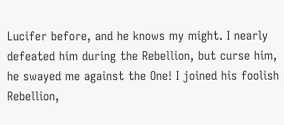Lucifer before, and he knows my might. I nearly defeated him during the Rebellion, but curse him, he swayed me against the One! I joined his foolish Rebellion,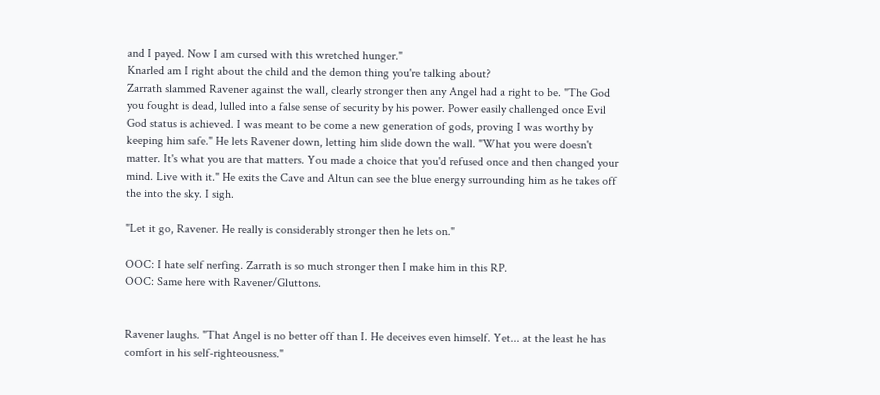and I payed. Now I am cursed with this wretched hunger."
Knarled am I right about the child and the demon thing you're talking about?
Zarrath slammed Ravener against the wall, clearly stronger then any Angel had a right to be. "The God you fought is dead, lulled into a false sense of security by his power. Power easily challenged once Evil God status is achieved. I was meant to be come a new generation of gods, proving I was worthy by keeping him safe." He lets Ravener down, letting him slide down the wall. "What you were doesn't matter. It's what you are that matters. You made a choice that you'd refused once and then changed your mind. Live with it." He exits the Cave and Altun can see the blue energy surrounding him as he takes off the into the sky. I sigh.

"Let it go, Ravener. He really is considerably stronger then he lets on."

OOC: I hate self nerfing. Zarrath is so much stronger then I make him in this RP.
OOC: Same here with Ravener/Gluttons.


Ravener laughs. "That Angel is no better off than I. He deceives even himself. Yet... at the least he has comfort in his self-righteousness."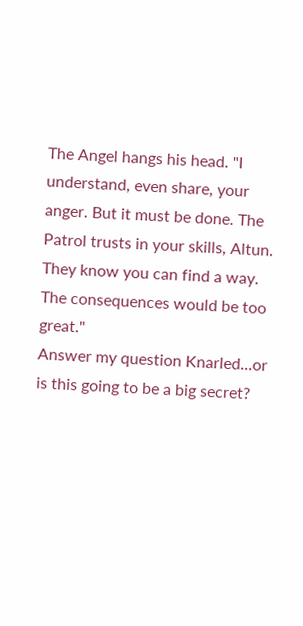The Angel hangs his head. "I understand, even share, your anger. But it must be done. The Patrol trusts in your skills, Altun. They know you can find a way. The consequences would be too great."
Answer my question Knarled...or is this going to be a big secret?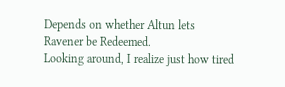Depends on whether Altun lets Ravener be Redeemed.
Looking around, I realize just how tired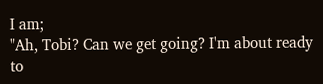I am;
"Ah, Tobi? Can we get going? I'm about ready to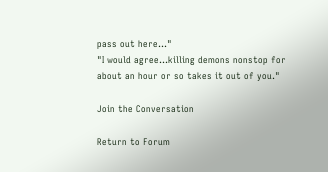pass out here..."
"I would agree...killing demons nonstop for about an hour or so takes it out of you."

Join the Conversation

Return to Forum